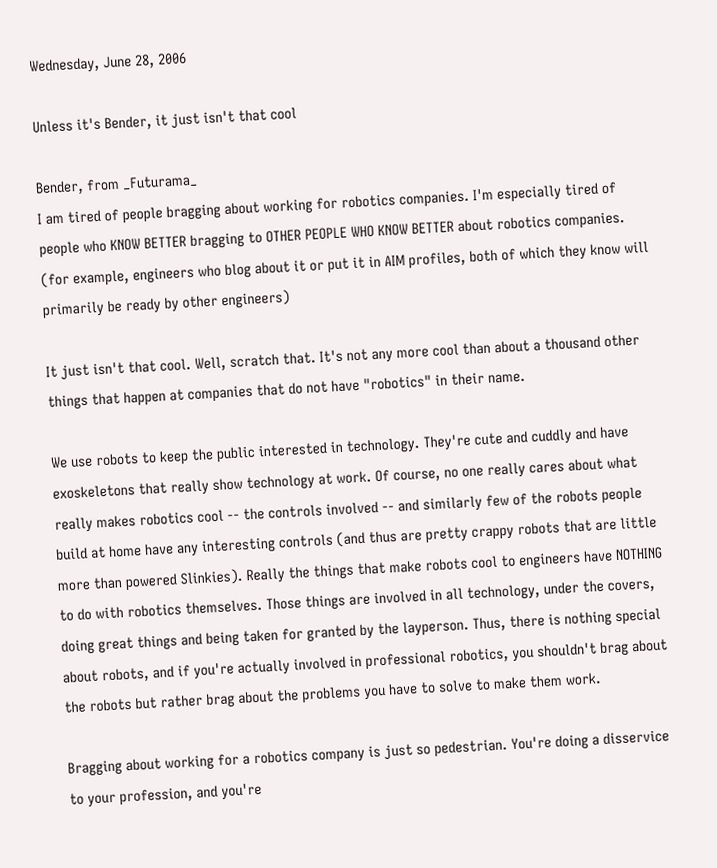Wednesday, June 28, 2006

Unless it's Bender, it just isn't that cool

Bender, from _Futurama_
I am tired of people bragging about working for robotics companies. I'm especially tired of people who KNOW BETTER bragging to OTHER PEOPLE WHO KNOW BETTER about robotics companies. (for example, engineers who blog about it or put it in AIM profiles, both of which they know will primarily be ready by other engineers)

It just isn't that cool. Well, scratch that. It's not any more cool than about a thousand other things that happen at companies that do not have "robotics" in their name.

We use robots to keep the public interested in technology. They're cute and cuddly and have exoskeletons that really show technology at work. Of course, no one really cares about what really makes robotics cool -- the controls involved -- and similarly few of the robots people build at home have any interesting controls (and thus are pretty crappy robots that are little more than powered Slinkies). Really the things that make robots cool to engineers have NOTHING to do with robotics themselves. Those things are involved in all technology, under the covers, doing great things and being taken for granted by the layperson. Thus, there is nothing special about robots, and if you're actually involved in professional robotics, you shouldn't brag about the robots but rather brag about the problems you have to solve to make them work.

Bragging about working for a robotics company is just so pedestrian. You're doing a disservice to your profession, and you're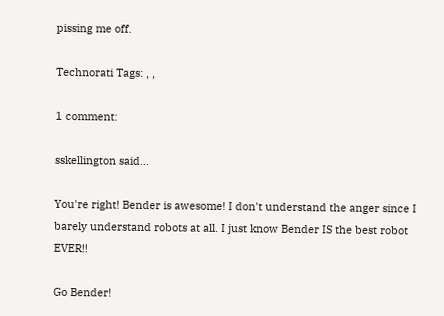pissing me off.

Technorati Tags: , ,

1 comment:

sskellington said...

You're right! Bender is awesome! I don't understand the anger since I barely understand robots at all. I just know Bender IS the best robot EVER!!

Go Bender!